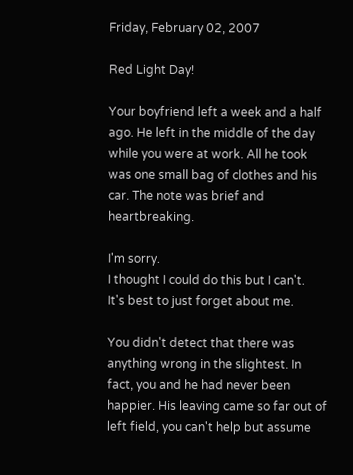Friday, February 02, 2007

Red Light Day!

Your boyfriend left a week and a half ago. He left in the middle of the day while you were at work. All he took was one small bag of clothes and his car. The note was brief and heartbreaking.

I'm sorry.
I thought I could do this but I can't.
It's best to just forget about me.

You didn't detect that there was anything wrong in the slightest. In fact, you and he had never been happier. His leaving came so far out of left field, you can't help but assume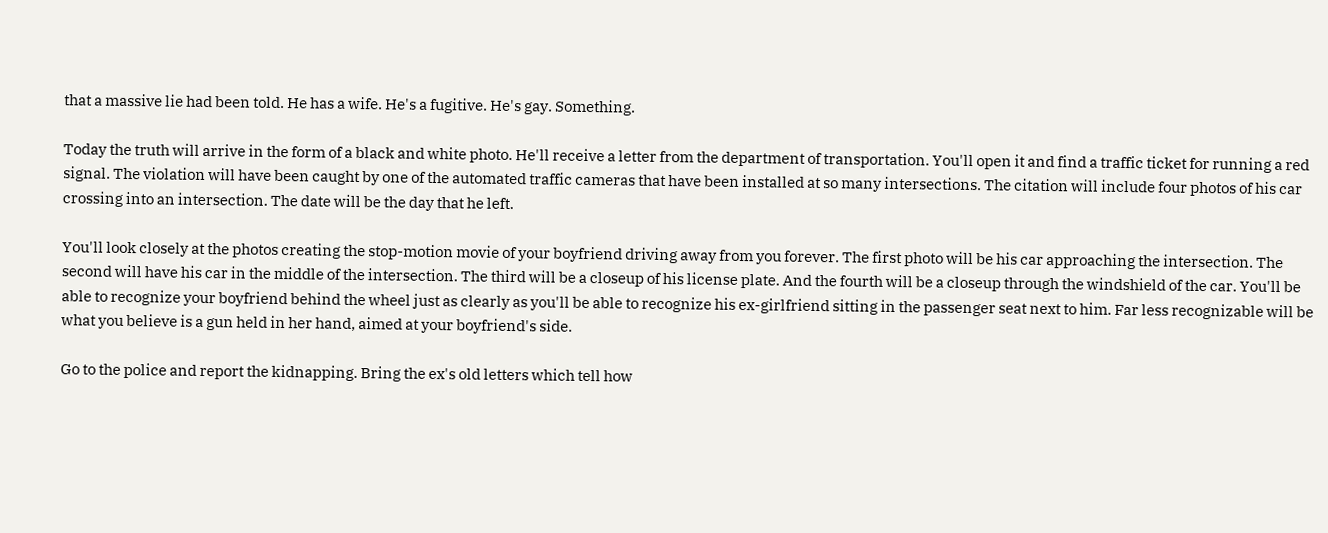that a massive lie had been told. He has a wife. He's a fugitive. He's gay. Something.

Today the truth will arrive in the form of a black and white photo. He'll receive a letter from the department of transportation. You'll open it and find a traffic ticket for running a red signal. The violation will have been caught by one of the automated traffic cameras that have been installed at so many intersections. The citation will include four photos of his car crossing into an intersection. The date will be the day that he left.

You'll look closely at the photos creating the stop-motion movie of your boyfriend driving away from you forever. The first photo will be his car approaching the intersection. The second will have his car in the middle of the intersection. The third will be a closeup of his license plate. And the fourth will be a closeup through the windshield of the car. You'll be able to recognize your boyfriend behind the wheel just as clearly as you'll be able to recognize his ex-girlfriend sitting in the passenger seat next to him. Far less recognizable will be what you believe is a gun held in her hand, aimed at your boyfriend's side.

Go to the police and report the kidnapping. Bring the ex's old letters which tell how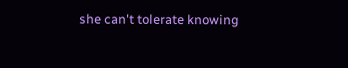she can't tolerate knowing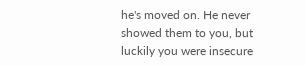he's moved on. He never showed them to you, but luckily you were insecure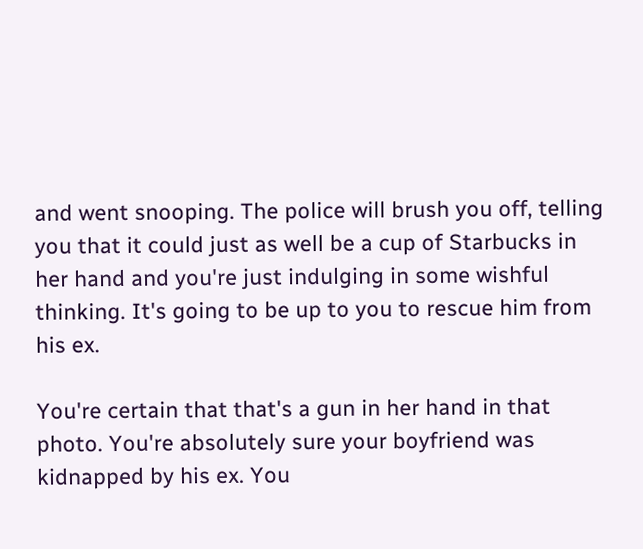and went snooping. The police will brush you off, telling you that it could just as well be a cup of Starbucks in her hand and you're just indulging in some wishful thinking. It's going to be up to you to rescue him from his ex.

You're certain that that's a gun in her hand in that photo. You're absolutely sure your boyfriend was kidnapped by his ex. You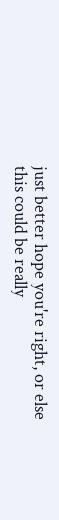just better hope you're right, or else this could be really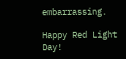embarrassing.

Happy Red Light Day!